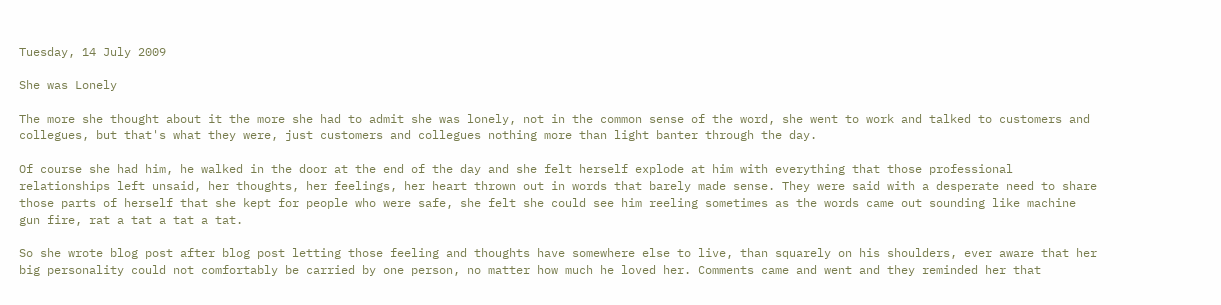Tuesday, 14 July 2009

She was Lonely

The more she thought about it the more she had to admit she was lonely, not in the common sense of the word, she went to work and talked to customers and collegues, but that's what they were, just customers and collegues nothing more than light banter through the day.

Of course she had him, he walked in the door at the end of the day and she felt herself explode at him with everything that those professional relationships left unsaid, her thoughts, her feelings, her heart thrown out in words that barely made sense. They were said with a desperate need to share those parts of herself that she kept for people who were safe, she felt she could see him reeling sometimes as the words came out sounding like machine gun fire, rat a tat a tat a tat.

So she wrote blog post after blog post letting those feeling and thoughts have somewhere else to live, than squarely on his shoulders, ever aware that her big personality could not comfortably be carried by one person, no matter how much he loved her. Comments came and went and they reminded her that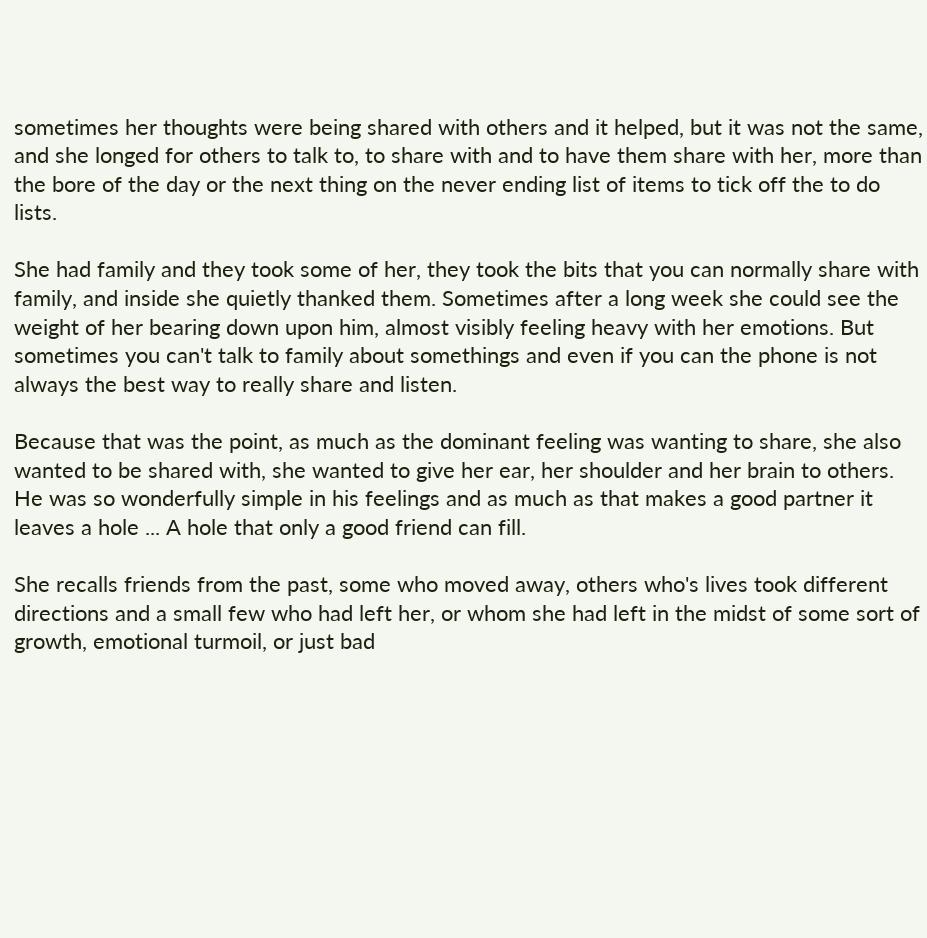sometimes her thoughts were being shared with others and it helped, but it was not the same, and she longed for others to talk to, to share with and to have them share with her, more than the bore of the day or the next thing on the never ending list of items to tick off the to do lists.

She had family and they took some of her, they took the bits that you can normally share with family, and inside she quietly thanked them. Sometimes after a long week she could see the weight of her bearing down upon him, almost visibly feeling heavy with her emotions. But sometimes you can't talk to family about somethings and even if you can the phone is not always the best way to really share and listen.

Because that was the point, as much as the dominant feeling was wanting to share, she also wanted to be shared with, she wanted to give her ear, her shoulder and her brain to others. He was so wonderfully simple in his feelings and as much as that makes a good partner it leaves a hole ... A hole that only a good friend can fill.

She recalls friends from the past, some who moved away, others who's lives took different directions and a small few who had left her, or whom she had left in the midst of some sort of growth, emotional turmoil, or just bad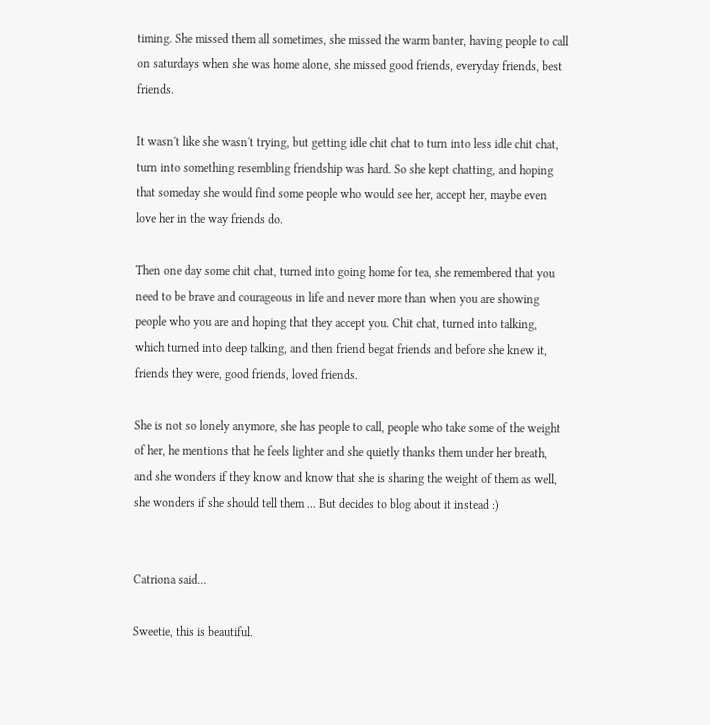timing. She missed them all sometimes, she missed the warm banter, having people to call on saturdays when she was home alone, she missed good friends, everyday friends, best friends.

It wasn't like she wasn't trying, but getting idle chit chat to turn into less idle chit chat, turn into something resembling friendship was hard. So she kept chatting, and hoping that someday she would find some people who would see her, accept her, maybe even love her in the way friends do.

Then one day some chit chat, turned into going home for tea, she remembered that you need to be brave and courageous in life and never more than when you are showing people who you are and hoping that they accept you. Chit chat, turned into talking, which turned into deep talking, and then friend begat friends and before she knew it, friends they were, good friends, loved friends.

She is not so lonely anymore, she has people to call, people who take some of the weight of her, he mentions that he feels lighter and she quietly thanks them under her breath, and she wonders if they know and know that she is sharing the weight of them as well, she wonders if she should tell them ... But decides to blog about it instead :)


Catriona said...

Sweetie, this is beautiful.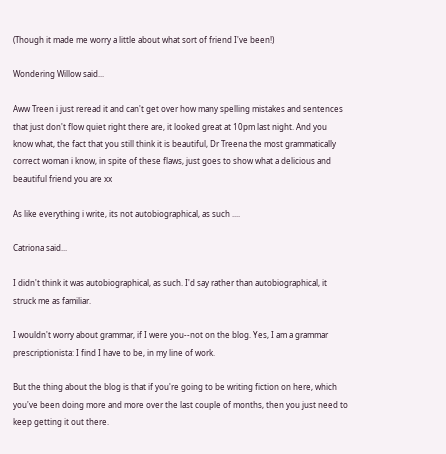(Though it made me worry a little about what sort of friend I've been!)

Wondering Willow said...

Aww Treen i just reread it and can't get over how many spelling mistakes and sentences that just don't flow quiet right there are, it looked great at 10pm last night. And you know what, the fact that you still think it is beautiful, Dr Treena the most grammatically correct woman i know, in spite of these flaws, just goes to show what a delicious and beautiful friend you are xx

As like everything i write, its not autobiographical, as such ....

Catriona said...

I didn't think it was autobiographical, as such. I'd say rather than autobiographical, it struck me as familiar.

I wouldn't worry about grammar, if I were you--not on the blog. Yes, I am a grammar prescriptionista: I find I have to be, in my line of work.

But the thing about the blog is that if you're going to be writing fiction on here, which you've been doing more and more over the last couple of months, then you just need to keep getting it out there.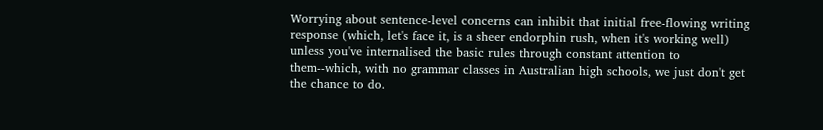Worrying about sentence-level concerns can inhibit that initial free-flowing writing response (which, let's face it, is a sheer endorphin rush, when it's working well) unless you've internalised the basic rules through constant attention to them--which, with no grammar classes in Australian high schools, we just don't get the chance to do.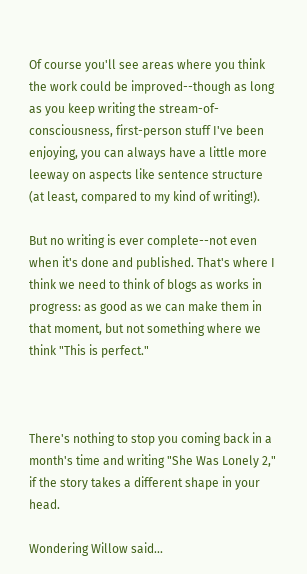Of course you'll see areas where you think the work could be improved--though as long as you keep writing the stream-of-consciousness, first-person stuff I've been enjoying, you can always have a little more leeway on aspects like sentence structure (at least, compared to my kind of writing!).

But no writing is ever complete--not even when it's done and published. That's where I think we need to think of blogs as works in progress: as good as we can make them in that moment, but not something where we think "This is perfect."



There's nothing to stop you coming back in a month's time and writing "She Was Lonely 2," if the story takes a different shape in your head.

Wondering Willow said...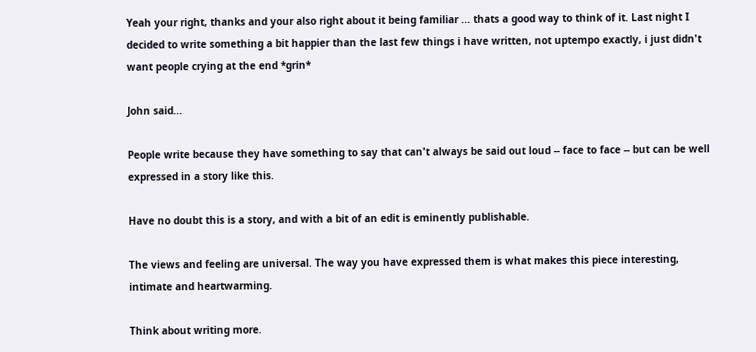Yeah your right, thanks and your also right about it being familiar ... thats a good way to think of it. Last night I decided to write something a bit happier than the last few things i have written, not uptempo exactly, i just didn't want people crying at the end *grin*

John said...

People write because they have something to say that can't always be said out loud -- face to face -- but can be well expressed in a story like this.

Have no doubt this is a story, and with a bit of an edit is eminently publishable.

The views and feeling are universal. The way you have expressed them is what makes this piece interesting, intimate and heartwarming.

Think about writing more.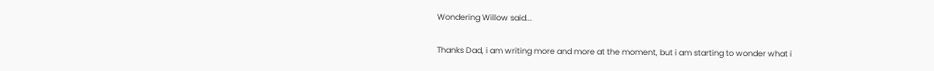Wondering Willow said...

Thanks Dad, i am writing more and more at the moment, but i am starting to wonder what i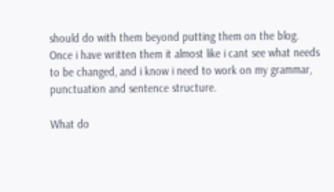should do with them beyond putting them on the blog. Once i have written them it almost like i cant see what needs to be changed, and i know i need to work on my grammar, punctuation and sentence structure.

What do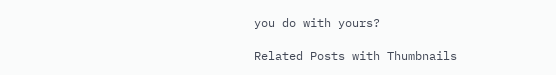you do with yours?

Related Posts with Thumbnails